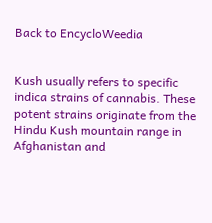Back to EncycloWeedia


Kush usually refers to specific indica strains of cannabis. These potent strains originate from the Hindu Kush mountain range in Afghanistan and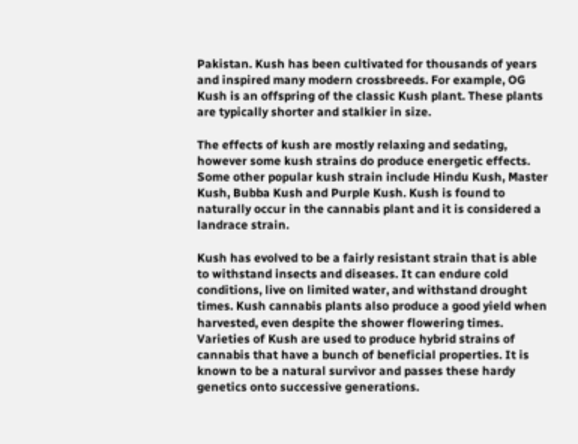Pakistan. Kush has been cultivated for thousands of years and inspired many modern crossbreeds. For example, OG Kush is an offspring of the classic Kush plant. These plants are typically shorter and stalkier in size.

The effects of kush are mostly relaxing and sedating, however some kush strains do produce energetic effects. Some other popular kush strain include Hindu Kush, Master Kush, Bubba Kush and Purple Kush. Kush is found to naturally occur in the cannabis plant and it is considered a landrace strain.

Kush has evolved to be a fairly resistant strain that is able to withstand insects and diseases. It can endure cold conditions, live on limited water, and withstand drought times. Kush cannabis plants also produce a good yield when harvested, even despite the shower flowering times. Varieties of Kush are used to produce hybrid strains of cannabis that have a bunch of beneficial properties. It is known to be a natural survivor and passes these hardy genetics onto successive generations.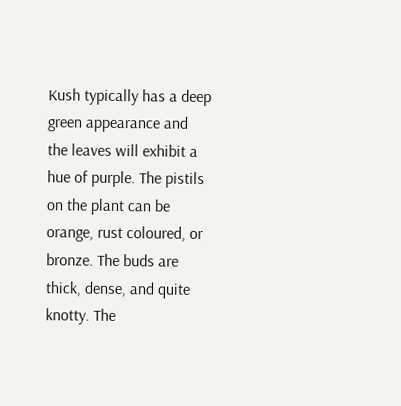Kush typically has a deep green appearance and the leaves will exhibit a hue of purple. The pistils on the plant can be orange, rust coloured, or bronze. The buds are thick, dense, and quite knotty. The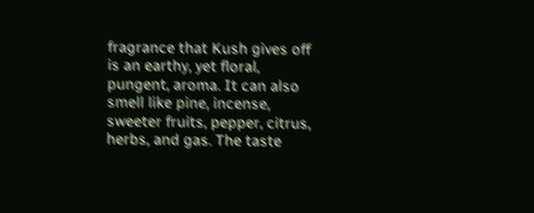fragrance that Kush gives off is an earthy, yet floral, pungent, aroma. It can also smell like pine, incense, sweeter fruits, pepper, citrus, herbs, and gas. The taste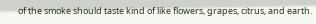of the smoke should taste kind of like flowers, grapes, citrus, and earth.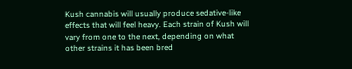Kush cannabis will usually produce sedative-like effects that will feel heavy. Each strain of Kush will vary from one to the next, depending on what other strains it has been bred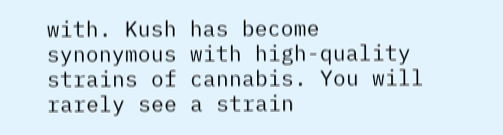with. Kush has become synonymous with high-quality strains of cannabis. You will rarely see a strain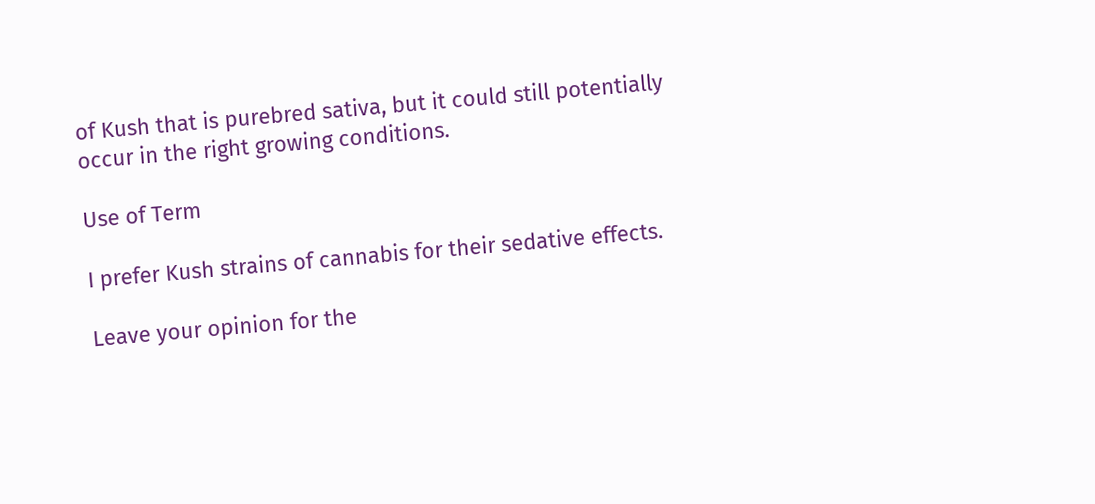of Kush that is purebred sativa, but it could still potentially occur in the right growing conditions.

Use of Term

I prefer Kush strains of cannabis for their sedative effects.

Leave your opinion for the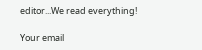editor...We read everything!

Your email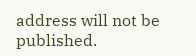address will not be published.